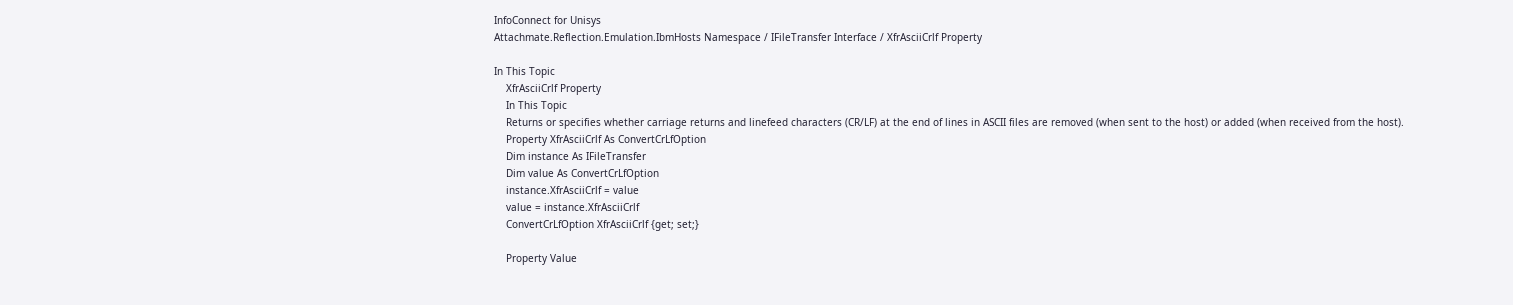InfoConnect for Unisys
Attachmate.Reflection.Emulation.IbmHosts Namespace / IFileTransfer Interface / XfrAsciiCrlf Property

In This Topic
    XfrAsciiCrlf Property
    In This Topic
    Returns or specifies whether carriage returns and linefeed characters (CR/LF) at the end of lines in ASCII files are removed (when sent to the host) or added (when received from the host).
    Property XfrAsciiCrlf As ConvertCrLfOption
    Dim instance As IFileTransfer
    Dim value As ConvertCrLfOption
    instance.XfrAsciiCrlf = value
    value = instance.XfrAsciiCrlf
    ConvertCrLfOption XfrAsciiCrlf {get; set;}

    Property Value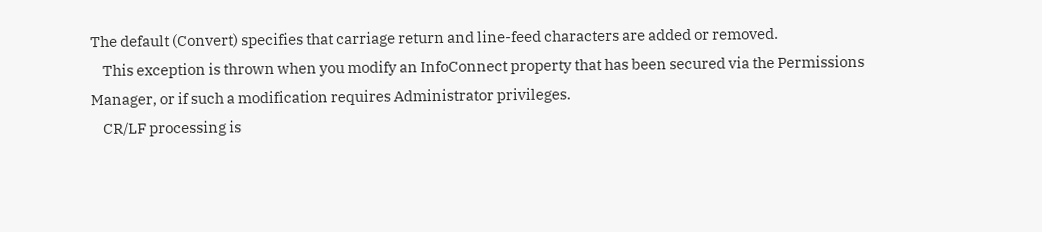The default (Convert) specifies that carriage return and line-feed characters are added or removed.
    This exception is thrown when you modify an InfoConnect property that has been secured via the Permissions Manager, or if such a modification requires Administrator privileges.
    CR/LF processing is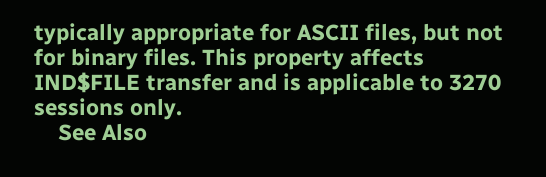typically appropriate for ASCII files, but not for binary files. This property affects IND$FILE transfer and is applicable to 3270 sessions only.
    See Also